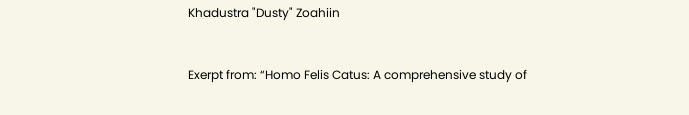Khadustra "Dusty" Zoahiin


Exerpt from: “Homo Felis Catus: A comprehensive study of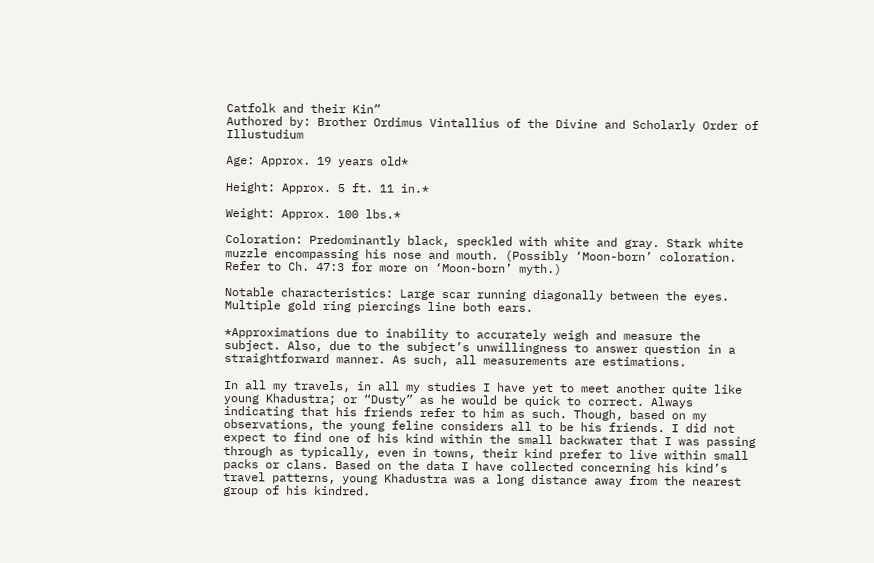Catfolk and their Kin”
Authored by: Brother Ordimus Vintallius of the Divine and Scholarly Order of Illustudium

Age: Approx. 19 years old*

Height: Approx. 5 ft. 11 in.*

Weight: Approx. 100 lbs.*

Coloration: Predominantly black, speckled with white and gray. Stark white muzzle encompassing his nose and mouth. (Possibly ‘Moon-born’ coloration. Refer to Ch. 47:3 for more on ‘Moon-born’ myth.)

Notable characteristics: Large scar running diagonally between the eyes. Multiple gold ring piercings line both ears.

*Approximations due to inability to accurately weigh and measure the subject. Also, due to the subject’s unwillingness to answer question in a straightforward manner. As such, all measurements are estimations.

In all my travels, in all my studies I have yet to meet another quite like young Khadustra; or “Dusty” as he would be quick to correct. Always indicating that his friends refer to him as such. Though, based on my observations, the young feline considers all to be his friends. I did not expect to find one of his kind within the small backwater that I was passing through as typically, even in towns, their kind prefer to live within small packs or clans. Based on the data I have collected concerning his kind’s travel patterns, young Khadustra was a long distance away from the nearest group of his kindred.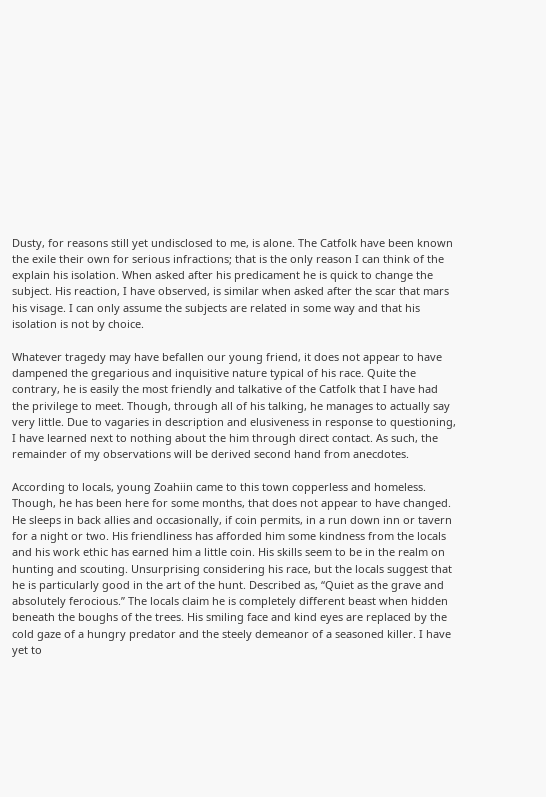Dusty, for reasons still yet undisclosed to me, is alone. The Catfolk have been known the exile their own for serious infractions; that is the only reason I can think of the explain his isolation. When asked after his predicament he is quick to change the subject. His reaction, I have observed, is similar when asked after the scar that mars his visage. I can only assume the subjects are related in some way and that his isolation is not by choice.

Whatever tragedy may have befallen our young friend, it does not appear to have dampened the gregarious and inquisitive nature typical of his race. Quite the contrary, he is easily the most friendly and talkative of the Catfolk that I have had the privilege to meet. Though, through all of his talking, he manages to actually say very little. Due to vagaries in description and elusiveness in response to questioning, I have learned next to nothing about the him through direct contact. As such, the remainder of my observations will be derived second hand from anecdotes.

According to locals, young Zoahiin came to this town copperless and homeless. Though, he has been here for some months, that does not appear to have changed. He sleeps in back allies and occasionally, if coin permits, in a run down inn or tavern for a night or two. His friendliness has afforded him some kindness from the locals and his work ethic has earned him a little coin. His skills seem to be in the realm on hunting and scouting. Unsurprising considering his race, but the locals suggest that he is particularly good in the art of the hunt. Described as, “Quiet as the grave and absolutely ferocious.” The locals claim he is completely different beast when hidden beneath the boughs of the trees. His smiling face and kind eyes are replaced by the cold gaze of a hungry predator and the steely demeanor of a seasoned killer. I have yet to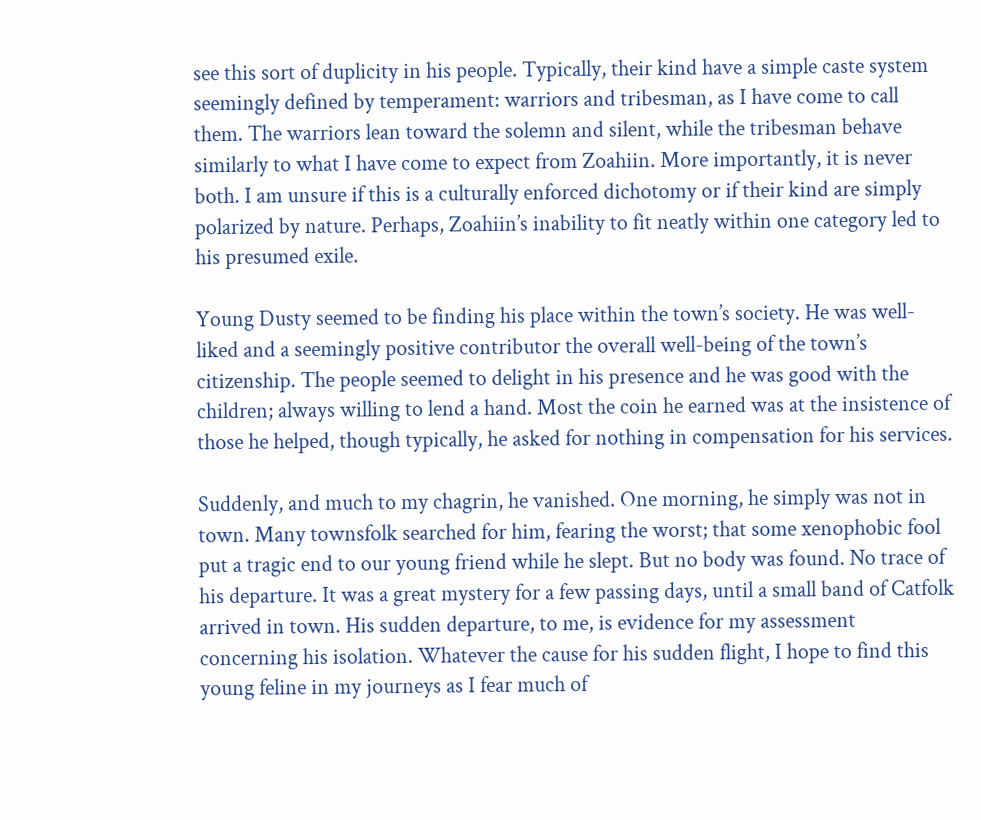see this sort of duplicity in his people. Typically, their kind have a simple caste system seemingly defined by temperament: warriors and tribesman, as I have come to call them. The warriors lean toward the solemn and silent, while the tribesman behave similarly to what I have come to expect from Zoahiin. More importantly, it is never both. I am unsure if this is a culturally enforced dichotomy or if their kind are simply polarized by nature. Perhaps, Zoahiin’s inability to fit neatly within one category led to his presumed exile.

Young Dusty seemed to be finding his place within the town’s society. He was well-liked and a seemingly positive contributor the overall well-being of the town’s citizenship. The people seemed to delight in his presence and he was good with the children; always willing to lend a hand. Most the coin he earned was at the insistence of those he helped, though typically, he asked for nothing in compensation for his services.

Suddenly, and much to my chagrin, he vanished. One morning, he simply was not in town. Many townsfolk searched for him, fearing the worst; that some xenophobic fool put a tragic end to our young friend while he slept. But no body was found. No trace of his departure. It was a great mystery for a few passing days, until a small band of Catfolk arrived in town. His sudden departure, to me, is evidence for my assessment concerning his isolation. Whatever the cause for his sudden flight, I hope to find this young feline in my journeys as I fear much of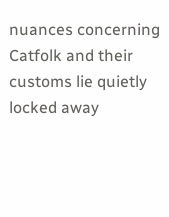nuances concerning Catfolk and their customs lie quietly locked away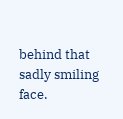behind that sadly smiling face.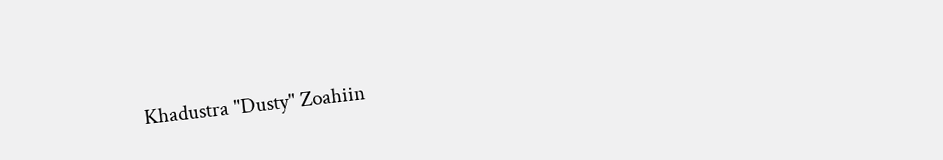Khadustra "Dusty" Zoahiin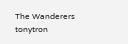The Wanderers tonytron